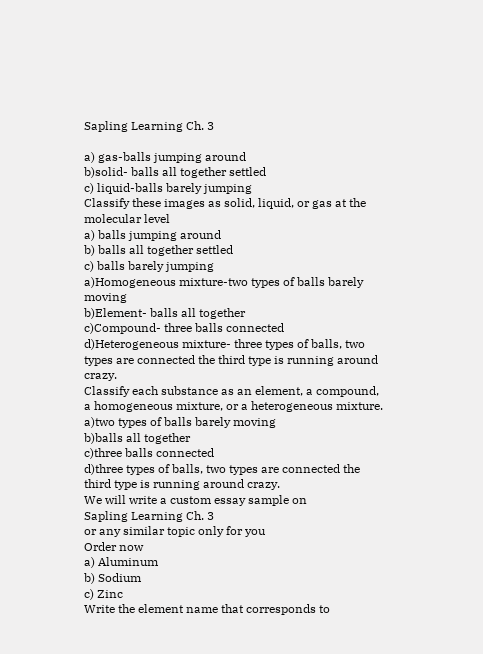Sapling Learning Ch. 3

a) gas-balls jumping around
b)solid- balls all together settled
c) liquid-balls barely jumping
Classify these images as solid, liquid, or gas at the molecular level
a) balls jumping around
b) balls all together settled
c) balls barely jumping
a)Homogeneous mixture-two types of balls barely moving
b)Element- balls all together
c)Compound- three balls connected
d)Heterogeneous mixture- three types of balls, two types are connected the third type is running around crazy.
Classify each substance as an element, a compound, a homogeneous mixture, or a heterogeneous mixture.
a)two types of balls barely moving
b)balls all together
c)three balls connected
d)three types of balls, two types are connected the third type is running around crazy.
We will write a custom essay sample on
Sapling Learning Ch. 3
or any similar topic only for you
Order now
a) Aluminum
b) Sodium
c) Zinc
Write the element name that corresponds to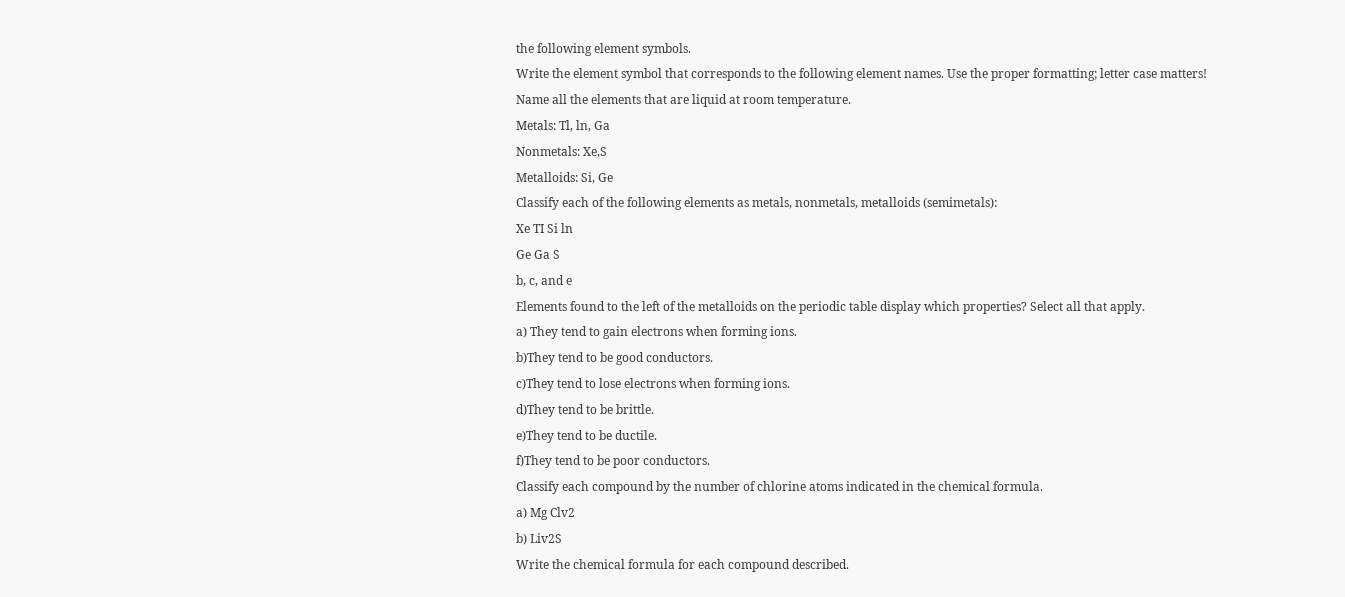the following element symbols.
Write the element symbol that corresponds to the following element names. Use the proper formatting; letter case matters!
Name all the elements that are liquid at room temperature.
Metals: Tl, ln, Ga
Nonmetals: Xe,S
Metalloids: Si, Ge
Classify each of the following elements as metals, nonmetals, metalloids (semimetals):
Xe TI Si ln
Ge Ga S
b, c, and e
Elements found to the left of the metalloids on the periodic table display which properties? Select all that apply.
a) They tend to gain electrons when forming ions.
b)They tend to be good conductors.
c)They tend to lose electrons when forming ions.
d)They tend to be brittle.
e)They tend to be ductile.
f)They tend to be poor conductors.
Classify each compound by the number of chlorine atoms indicated in the chemical formula.
a) Mg Clv2
b) Liv2S
Write the chemical formula for each compound described.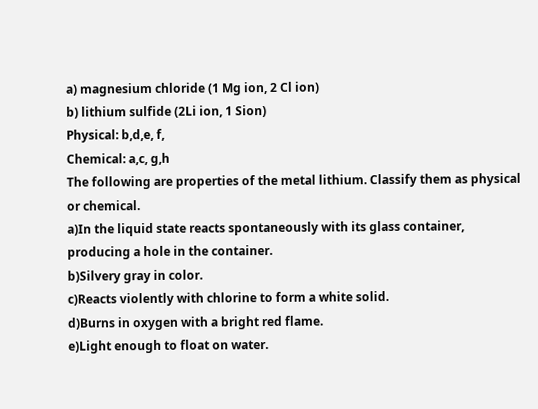a) magnesium chloride (1 Mg ion, 2 Cl ion)
b) lithium sulfide (2Li ion, 1 Sion)
Physical: b,d,e, f,
Chemical: a,c, g,h
The following are properties of the metal lithium. Classify them as physical or chemical.
a)In the liquid state reacts spontaneously with its glass container, producing a hole in the container.
b)Silvery gray in color.
c)Reacts violently with chlorine to form a white solid.
d)Burns in oxygen with a bright red flame.
e)Light enough to float on water.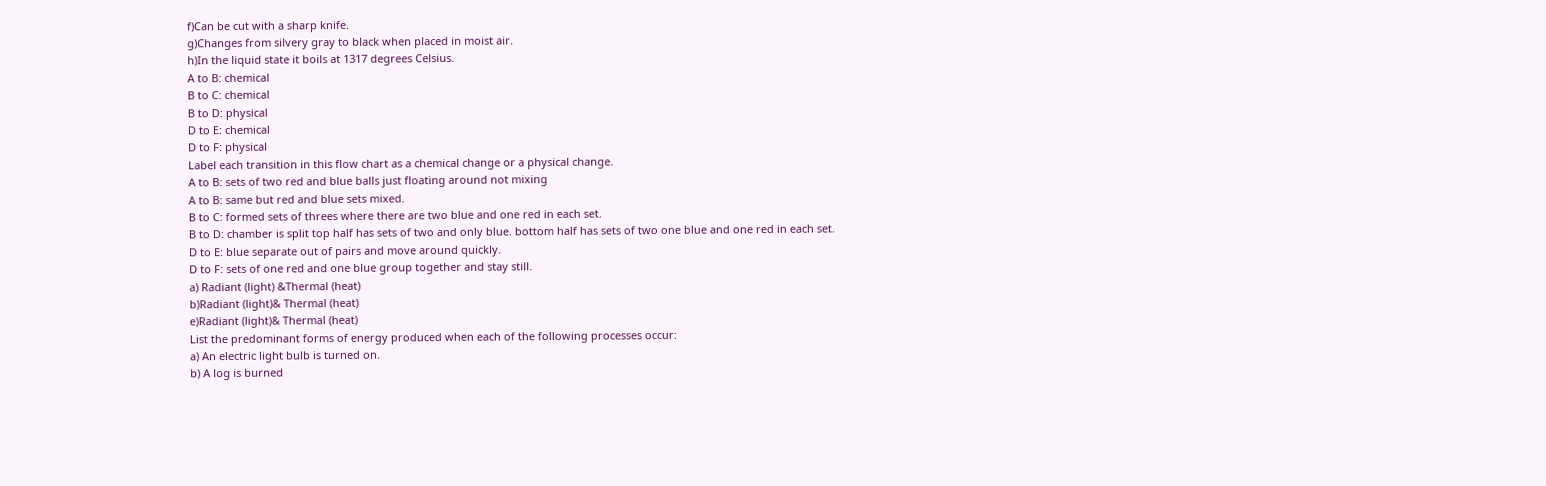f)Can be cut with a sharp knife.
g)Changes from silvery gray to black when placed in moist air.
h)In the liquid state it boils at 1317 degrees Celsius.
A to B: chemical
B to C: chemical
B to D: physical
D to E: chemical
D to F: physical
Label each transition in this flow chart as a chemical change or a physical change.
A to B: sets of two red and blue balls just floating around not mixing
A to B: same but red and blue sets mixed.
B to C: formed sets of threes where there are two blue and one red in each set.
B to D: chamber is split top half has sets of two and only blue. bottom half has sets of two one blue and one red in each set.
D to E: blue separate out of pairs and move around quickly.
D to F: sets of one red and one blue group together and stay still.
a) Radiant (light) &Thermal (heat)
b)Radiant (light)& Thermal (heat)
e)Radiant (light)& Thermal (heat)
List the predominant forms of energy produced when each of the following processes occur:
a) An electric light bulb is turned on.
b) A log is burned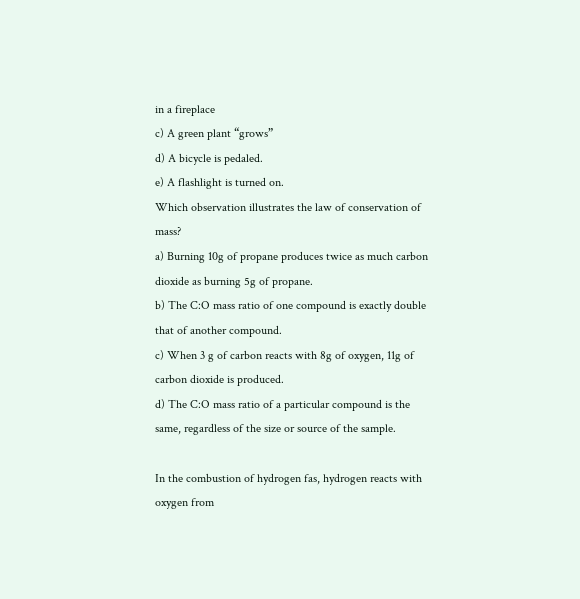in a fireplace
c) A green plant “grows”
d) A bicycle is pedaled.
e) A flashlight is turned on.
Which observation illustrates the law of conservation of mass?
a) Burning 10g of propane produces twice as much carbon dioxide as burning 5g of propane.
b) The C:O mass ratio of one compound is exactly double that of another compound.
c) When 3 g of carbon reacts with 8g of oxygen, 11g of carbon dioxide is produced.
d) The C:O mass ratio of a particular compound is the same, regardless of the size or source of the sample.

In the combustion of hydrogen fas, hydrogen reacts with oxygen from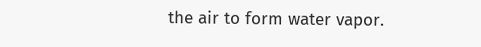the air to form water vapor.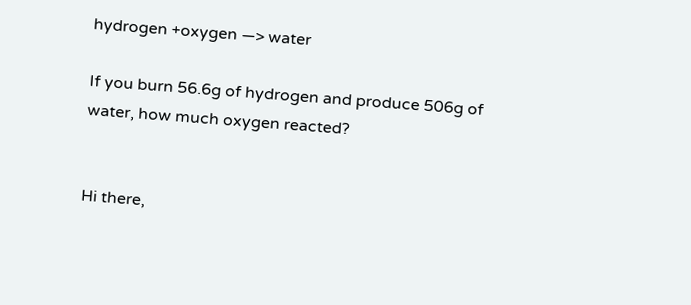hydrogen +oxygen —> water

If you burn 56.6g of hydrogen and produce 506g of water, how much oxygen reacted?


Hi there,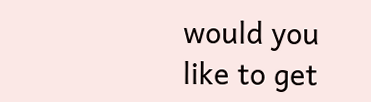would you like to get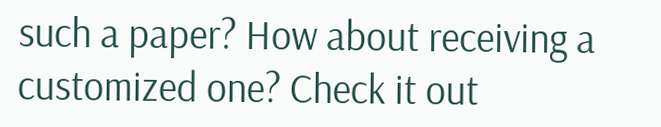such a paper? How about receiving a customized one? Check it out